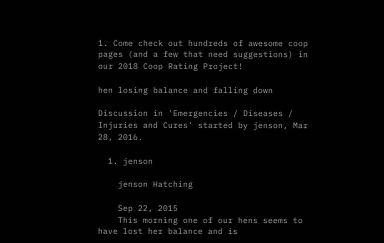1. Come check out hundreds of awesome coop pages (and a few that need suggestions) in our 2018 Coop Rating Project!

hen losing balance and falling down

Discussion in 'Emergencies / Diseases / Injuries and Cures' started by jenson, Mar 28, 2016.

  1. jenson

    jenson Hatching

    Sep 22, 2015
    This morning one of our hens seems to have lost her balance and is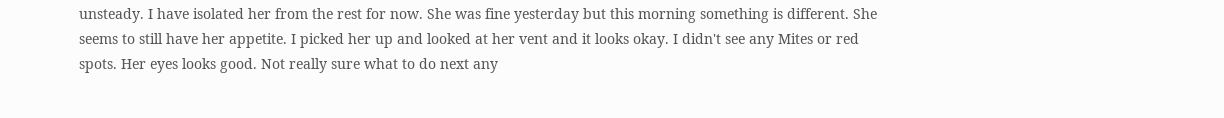unsteady. I have isolated her from the rest for now. She was fine yesterday but this morning something is different. She seems to still have her appetite. I picked her up and looked at her vent and it looks okay. I didn't see any Mites or red spots. Her eyes looks good. Not really sure what to do next any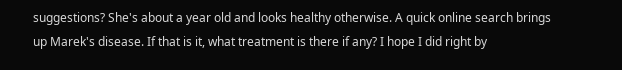suggestions? She's about a year old and looks healthy otherwise. A quick online search brings up Marek's disease. If that is it, what treatment is there if any? I hope I did right by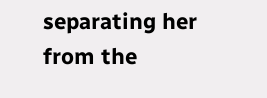separating her from the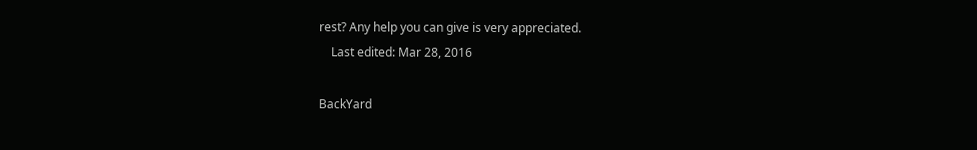rest? Any help you can give is very appreciated.
    Last edited: Mar 28, 2016

BackYard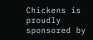Chickens is proudly sponsored by